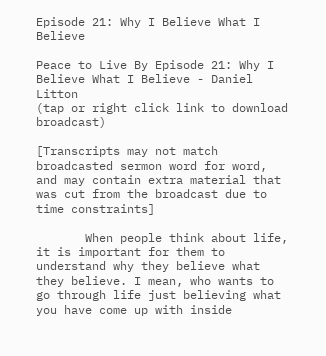Episode 21: Why I Believe What I Believe

Peace to Live By Episode 21: Why I Believe What I Believe - Daniel Litton
(tap or right click link to download broadcast)

[Transcripts may not match broadcasted sermon word for word, and may contain extra material that was cut from the broadcast due to time constraints]

       When people think about life, it is important for them to understand why they believe what they believe. I mean, who wants to go through life just believing what you have come up with inside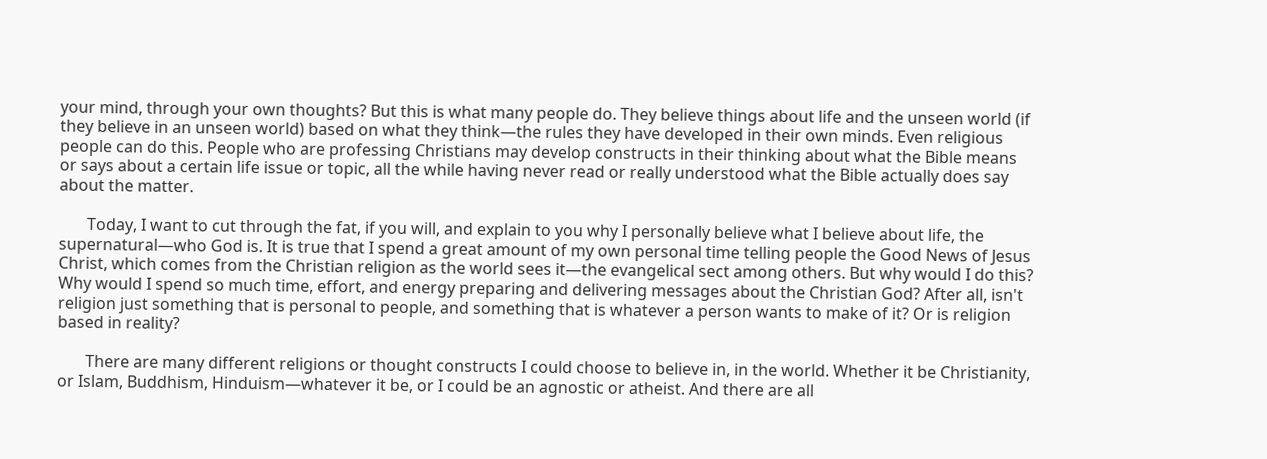your mind, through your own thoughts? But this is what many people do. They believe things about life and the unseen world (if they believe in an unseen world) based on what they think—the rules they have developed in their own minds. Even religious people can do this. People who are professing Christians may develop constructs in their thinking about what the Bible means or says about a certain life issue or topic, all the while having never read or really understood what the Bible actually does say about the matter.

       Today, I want to cut through the fat, if you will, and explain to you why I personally believe what I believe about life, the supernatural—who God is. It is true that I spend a great amount of my own personal time telling people the Good News of Jesus Christ, which comes from the Christian religion as the world sees it—the evangelical sect among others. But why would I do this? Why would I spend so much time, effort, and energy preparing and delivering messages about the Christian God? After all, isn't religion just something that is personal to people, and something that is whatever a person wants to make of it? Or is religion based in reality?

       There are many different religions or thought constructs I could choose to believe in, in the world. Whether it be Christianity, or Islam, Buddhism, Hinduism—whatever it be, or I could be an agnostic or atheist. And there are all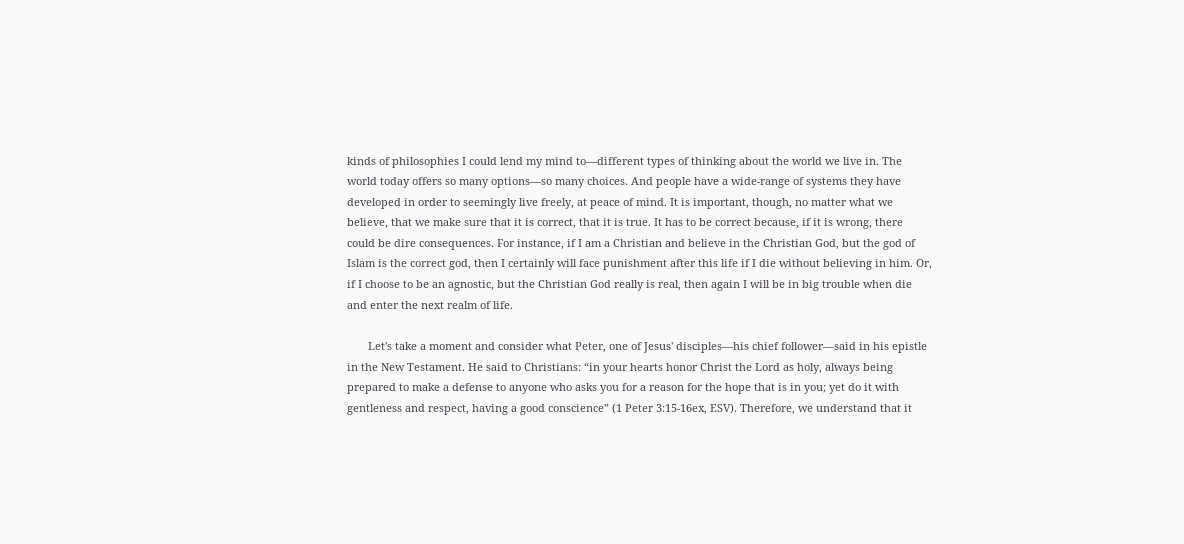kinds of philosophies I could lend my mind to—different types of thinking about the world we live in. The world today offers so many options—so many choices. And people have a wide-range of systems they have developed in order to seemingly live freely, at peace of mind. It is important, though, no matter what we believe, that we make sure that it is correct, that it is true. It has to be correct because, if it is wrong, there could be dire consequences. For instance, if I am a Christian and believe in the Christian God, but the god of Islam is the correct god, then I certainly will face punishment after this life if I die without believing in him. Or, if I choose to be an agnostic, but the Christian God really is real, then again I will be in big trouble when die and enter the next realm of life.

       Let's take a moment and consider what Peter, one of Jesus' disciples—his chief follower—said in his epistle in the New Testament. He said to Christians: “in your hearts honor Christ the Lord as holy, always being prepared to make a defense to anyone who asks you for a reason for the hope that is in you; yet do it with gentleness and respect, having a good conscience” (1 Peter 3:15-16ex, ESV). Therefore, we understand that it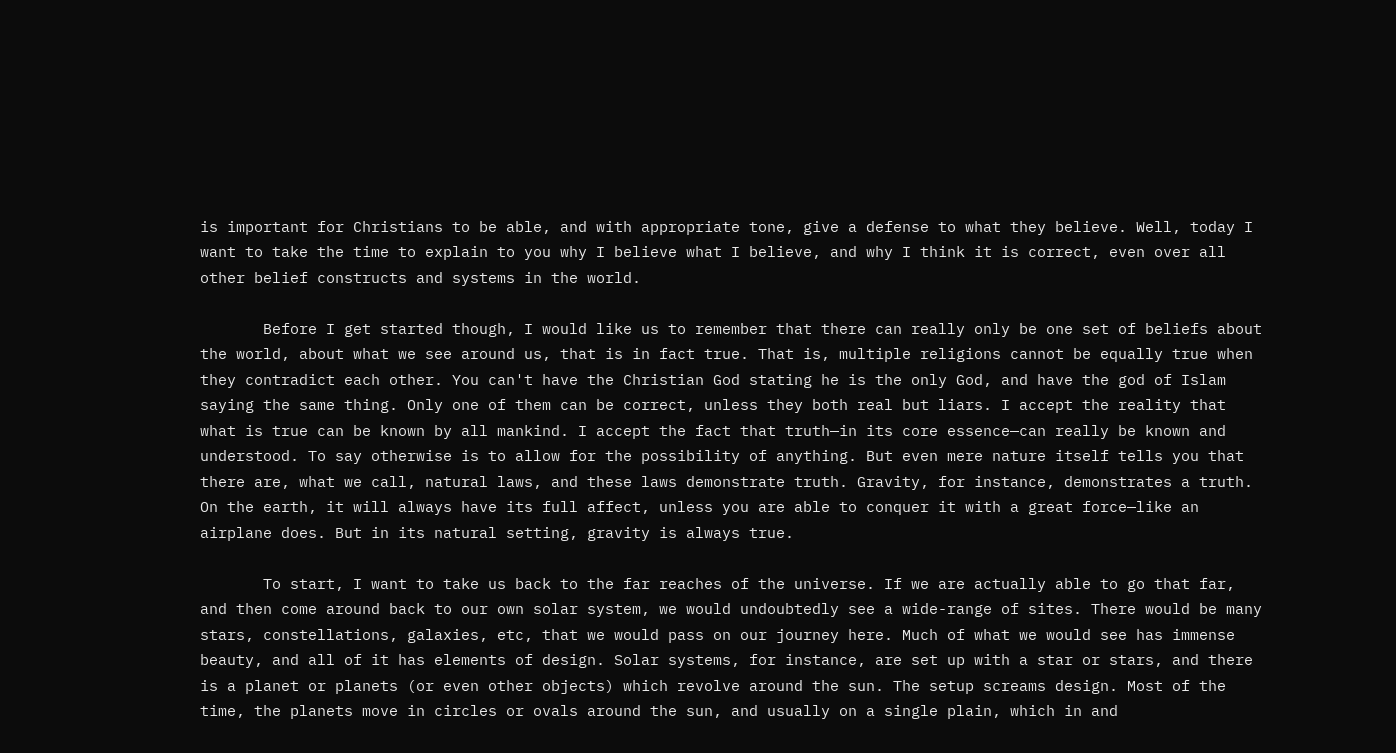is important for Christians to be able, and with appropriate tone, give a defense to what they believe. Well, today I want to take the time to explain to you why I believe what I believe, and why I think it is correct, even over all other belief constructs and systems in the world.

       Before I get started though, I would like us to remember that there can really only be one set of beliefs about the world, about what we see around us, that is in fact true. That is, multiple religions cannot be equally true when they contradict each other. You can't have the Christian God stating he is the only God, and have the god of Islam saying the same thing. Only one of them can be correct, unless they both real but liars. I accept the reality that what is true can be known by all mankind. I accept the fact that truth—in its core essence—can really be known and understood. To say otherwise is to allow for the possibility of anything. But even mere nature itself tells you that there are, what we call, natural laws, and these laws demonstrate truth. Gravity, for instance, demonstrates a truth. On the earth, it will always have its full affect, unless you are able to conquer it with a great force—like an airplane does. But in its natural setting, gravity is always true.

       To start, I want to take us back to the far reaches of the universe. If we are actually able to go that far, and then come around back to our own solar system, we would undoubtedly see a wide-range of sites. There would be many stars, constellations, galaxies, etc, that we would pass on our journey here. Much of what we would see has immense beauty, and all of it has elements of design. Solar systems, for instance, are set up with a star or stars, and there is a planet or planets (or even other objects) which revolve around the sun. The setup screams design. Most of the time, the planets move in circles or ovals around the sun, and usually on a single plain, which in and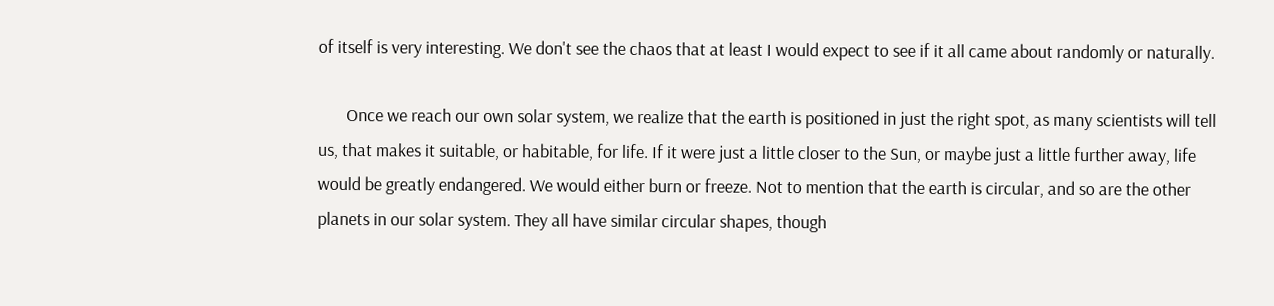of itself is very interesting. We don't see the chaos that at least I would expect to see if it all came about randomly or naturally.

       Once we reach our own solar system, we realize that the earth is positioned in just the right spot, as many scientists will tell us, that makes it suitable, or habitable, for life. If it were just a little closer to the Sun, or maybe just a little further away, life would be greatly endangered. We would either burn or freeze. Not to mention that the earth is circular, and so are the other planets in our solar system. They all have similar circular shapes, though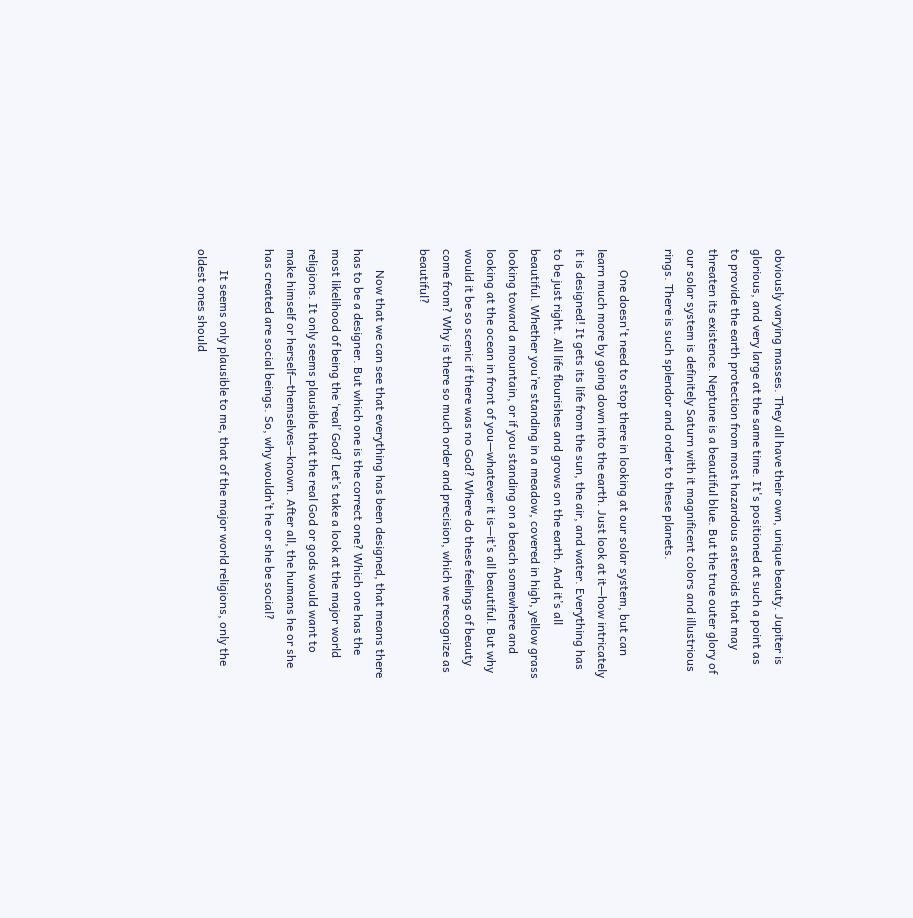obviously varying masses. They all have their own, unique beauty. Jupiter is glorious, and very large at the same time. It's positioned at such a point as to provide the earth protection from most hazardous asteroids that may threaten its existence. Neptune is a beautiful blue. But the true outer glory of our solar system is definitely Saturn with it magnificent colors and illustrious rings. There is such splendor and order to these planets.

       One doesn't need to stop there in looking at our solar system, but can learn much more by going down into the earth. Just look at it—how intricately it is designed! It gets its life from the sun, the air, and water. Everything has to be just right. All life flourishes and grows on the earth. And it’s all beautiful. Whether you’re standing in a meadow, covered in high, yellow grass looking toward a mountain, or if you standing on a beach somewhere and looking at the ocean in front of you—whatever it is—it’s all beautiful. But why would it be so scenic if there was no God? Where do these feelings of beauty come from? Why is there so much order and precision, which we recognize as beautiful?

       Now that we can see that everything has been designed, that means there has to be a designer. But which one is the correct one? Which one has the most likelihood of being the ‘real’ God? Let’s take a look at the major world religions. It only seems plausible that the real God or gods would want to make himself or herself—themselves--known. After all, the humans he or she has created are social beings. So, why wouldn’t he or she be social?

       It seems only plausible to me, that of the major world religions, only the oldest ones should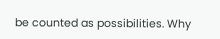be counted as possibilities. Why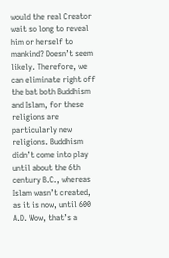would the real Creator wait so long to reveal him or herself to mankind? Doesn’t seem likely. Therefore, we can eliminate right off the bat both Buddhism and Islam, for these religions are particularly new religions. Buddhism didn’t come into play until about the 6th century B.C., whereas Islam wasn’t created, as it is now, until 600 A.D. Wow, that’s a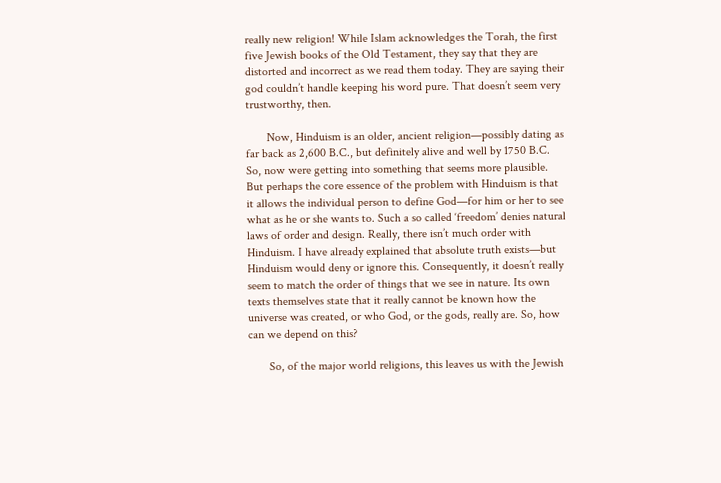really new religion! While Islam acknowledges the Torah, the first five Jewish books of the Old Testament, they say that they are distorted and incorrect as we read them today. They are saying their god couldn’t handle keeping his word pure. That doesn’t seem very trustworthy, then.

       Now, Hinduism is an older, ancient religion—possibly dating as far back as 2,600 B.C., but definitely alive and well by 1750 B.C. So, now were getting into something that seems more plausible. But perhaps the core essence of the problem with Hinduism is that it allows the individual person to define God—for him or her to see what as he or she wants to. Such a so called ‘freedom’ denies natural laws of order and design. Really, there isn’t much order with Hinduism. I have already explained that absolute truth exists—but Hinduism would deny or ignore this. Consequently, it doesn’t really seem to match the order of things that we see in nature. Its own texts themselves state that it really cannot be known how the universe was created, or who God, or the gods, really are. So, how can we depend on this?

       So, of the major world religions, this leaves us with the Jewish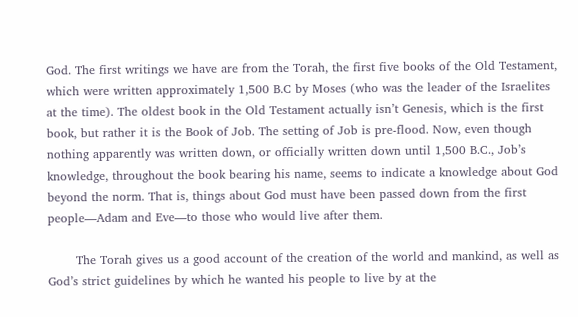God. The first writings we have are from the Torah, the first five books of the Old Testament, which were written approximately 1,500 B.C by Moses (who was the leader of the Israelites at the time). The oldest book in the Old Testament actually isn’t Genesis, which is the first book, but rather it is the Book of Job. The setting of Job is pre-flood. Now, even though nothing apparently was written down, or officially written down until 1,500 B.C., Job’s knowledge, throughout the book bearing his name, seems to indicate a knowledge about God beyond the norm. That is, things about God must have been passed down from the first people—Adam and Eve—to those who would live after them.

       The Torah gives us a good account of the creation of the world and mankind, as well as God’s strict guidelines by which he wanted his people to live by at the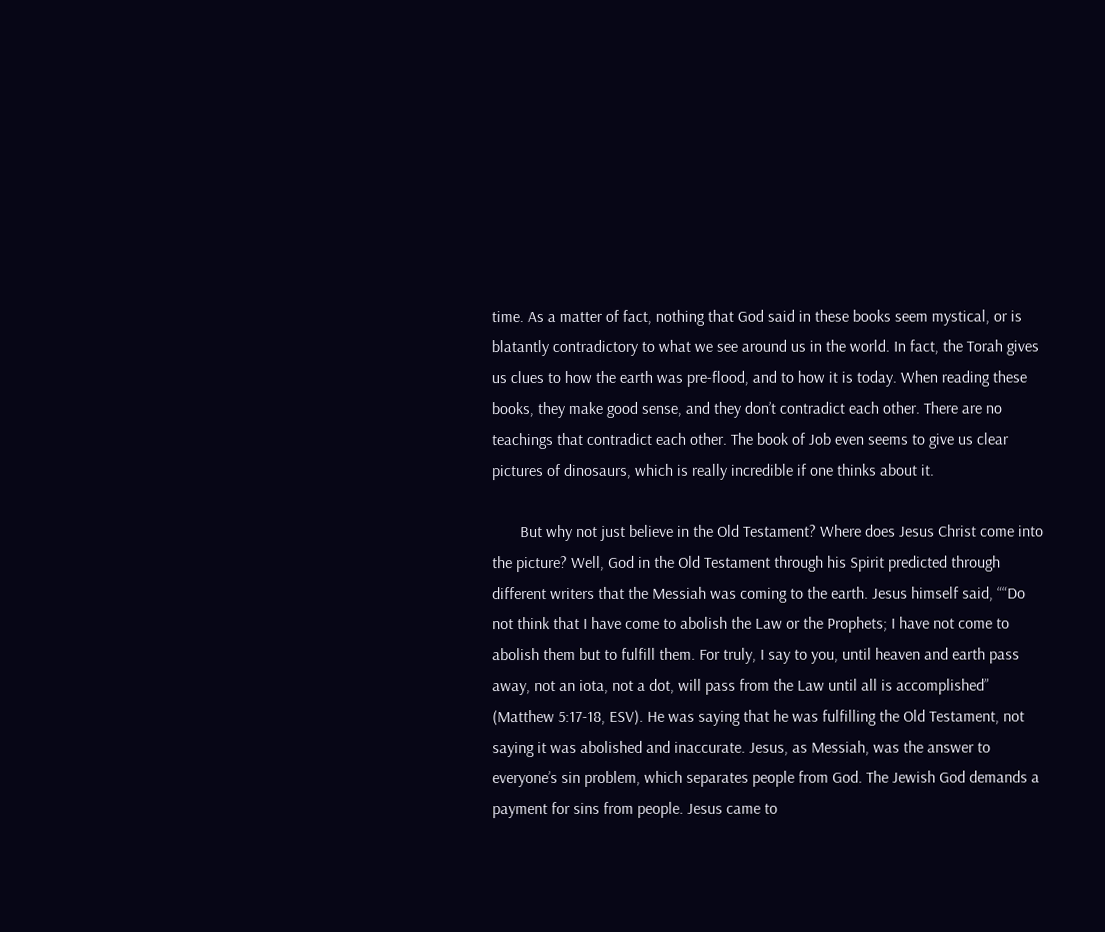time. As a matter of fact, nothing that God said in these books seem mystical, or is blatantly contradictory to what we see around us in the world. In fact, the Torah gives us clues to how the earth was pre-flood, and to how it is today. When reading these books, they make good sense, and they don’t contradict each other. There are no teachings that contradict each other. The book of Job even seems to give us clear pictures of dinosaurs, which is really incredible if one thinks about it.

       But why not just believe in the Old Testament? Where does Jesus Christ come into the picture? Well, God in the Old Testament through his Spirit predicted through different writers that the Messiah was coming to the earth. Jesus himself said, ““Do not think that I have come to abolish the Law or the Prophets; I have not come to abolish them but to fulfill them. For truly, I say to you, until heaven and earth pass away, not an iota, not a dot, will pass from the Law until all is accomplished” (Matthew 5:17-18, ESV). He was saying that he was fulfilling the Old Testament, not saying it was abolished and inaccurate. Jesus, as Messiah, was the answer to everyone’s sin problem, which separates people from God. The Jewish God demands a payment for sins from people. Jesus came to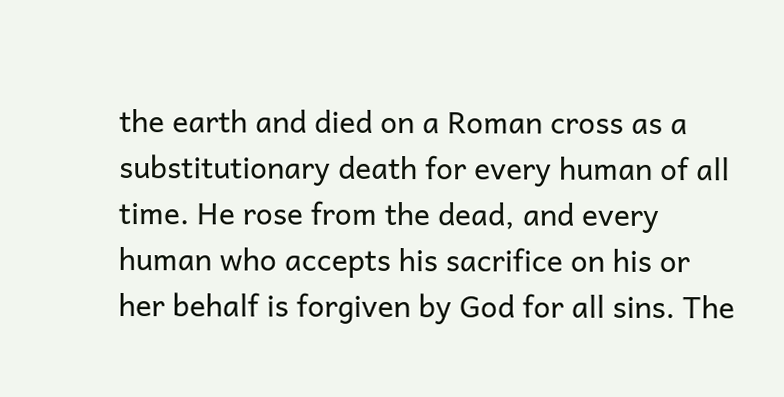the earth and died on a Roman cross as a substitutionary death for every human of all time. He rose from the dead, and every human who accepts his sacrifice on his or her behalf is forgiven by God for all sins. The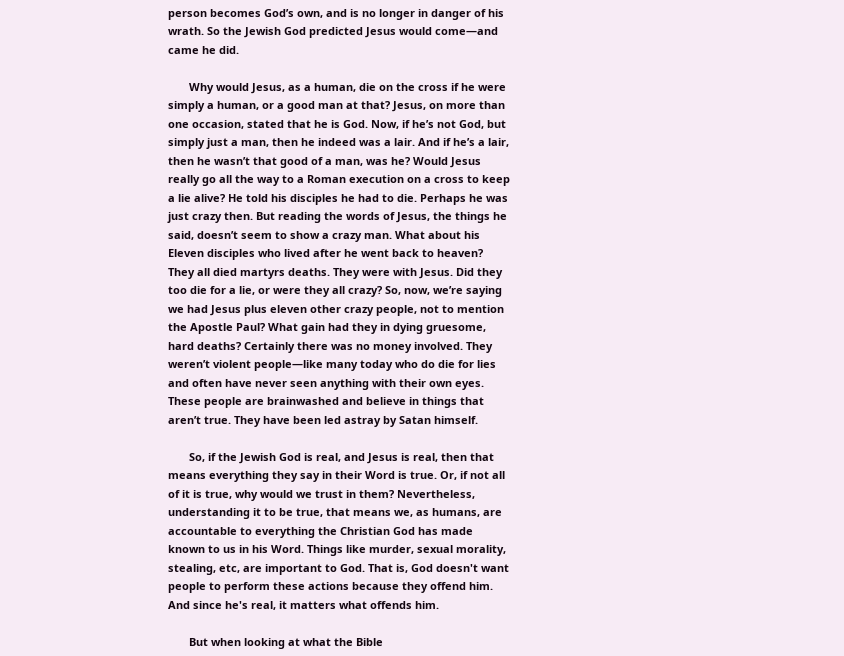person becomes God’s own, and is no longer in danger of his wrath. So the Jewish God predicted Jesus would come—and came he did.

       Why would Jesus, as a human, die on the cross if he were simply a human, or a good man at that? Jesus, on more than one occasion, stated that he is God. Now, if he’s not God, but simply just a man, then he indeed was a lair. And if he’s a lair, then he wasn’t that good of a man, was he? Would Jesus really go all the way to a Roman execution on a cross to keep a lie alive? He told his disciples he had to die. Perhaps he was just crazy then. But reading the words of Jesus, the things he said, doesn’t seem to show a crazy man. What about his Eleven disciples who lived after he went back to heaven? They all died martyrs deaths. They were with Jesus. Did they too die for a lie, or were they all crazy? So, now, we’re saying we had Jesus plus eleven other crazy people, not to mention the Apostle Paul? What gain had they in dying gruesome, hard deaths? Certainly there was no money involved. They weren’t violent people—like many today who do die for lies and often have never seen anything with their own eyes. These people are brainwashed and believe in things that aren’t true. They have been led astray by Satan himself.

       So, if the Jewish God is real, and Jesus is real, then that means everything they say in their Word is true. Or, if not all of it is true, why would we trust in them? Nevertheless, understanding it to be true, that means we, as humans, are accountable to everything the Christian God has made known to us in his Word. Things like murder, sexual morality, stealing, etc, are important to God. That is, God doesn't want people to perform these actions because they offend him. And since he's real, it matters what offends him.

       But when looking at what the Bible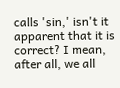calls 'sin,' isn't it apparent that it is correct? I mean, after all, we all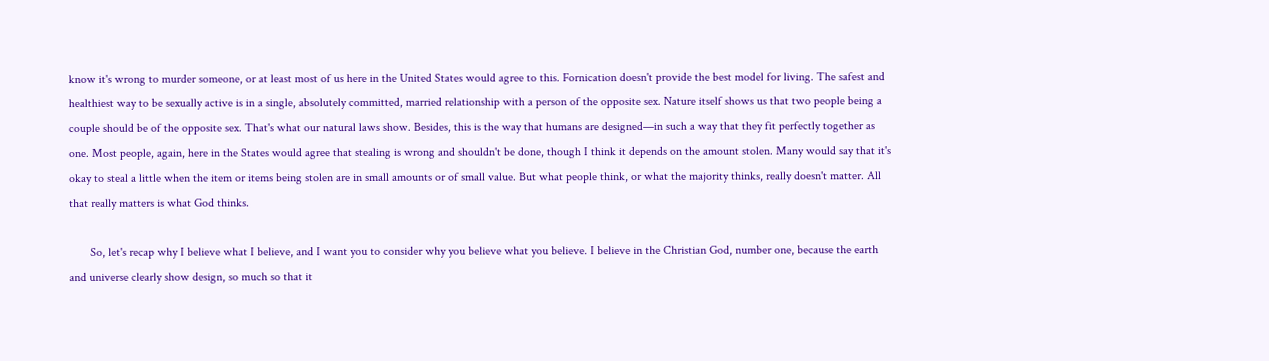know it's wrong to murder someone, or at least most of us here in the United States would agree to this. Fornication doesn't provide the best model for living. The safest and healthiest way to be sexually active is in a single, absolutely committed, married relationship with a person of the opposite sex. Nature itself shows us that two people being a couple should be of the opposite sex. That's what our natural laws show. Besides, this is the way that humans are designed—in such a way that they fit perfectly together as one. Most people, again, here in the States would agree that stealing is wrong and shouldn't be done, though I think it depends on the amount stolen. Many would say that it's okay to steal a little when the item or items being stolen are in small amounts or of small value. But what people think, or what the majority thinks, really doesn't matter. All that really matters is what God thinks.

       So, let's recap why I believe what I believe, and I want you to consider why you believe what you believe. I believe in the Christian God, number one, because the earth and universe clearly show design, so much so that it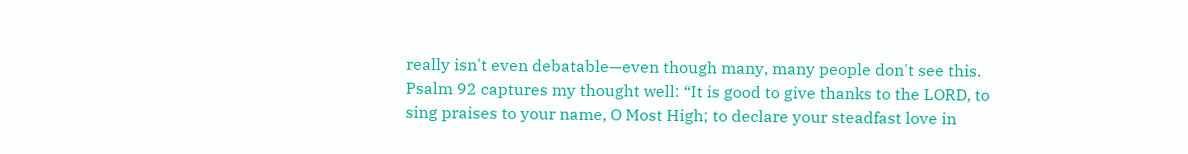really isn't even debatable—even though many, many people don't see this. Psalm 92 captures my thought well: “It is good to give thanks to the LORD, to sing praises to your name, O Most High; to declare your steadfast love in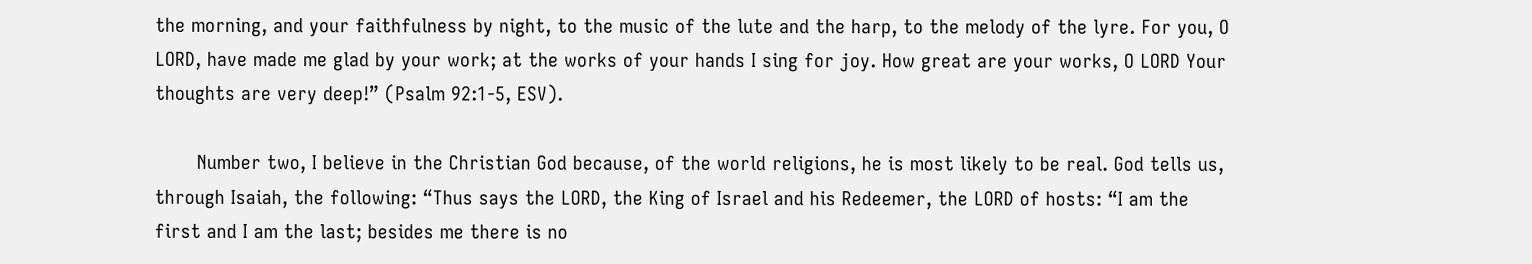the morning, and your faithfulness by night, to the music of the lute and the harp, to the melody of the lyre. For you, O LORD, have made me glad by your work; at the works of your hands I sing for joy. How great are your works, O LORD Your thoughts are very deep!” (Psalm 92:1-5, ESV).

       Number two, I believe in the Christian God because, of the world religions, he is most likely to be real. God tells us, through Isaiah, the following: “Thus says the LORD, the King of Israel and his Redeemer, the LORD of hosts: “I am the first and I am the last; besides me there is no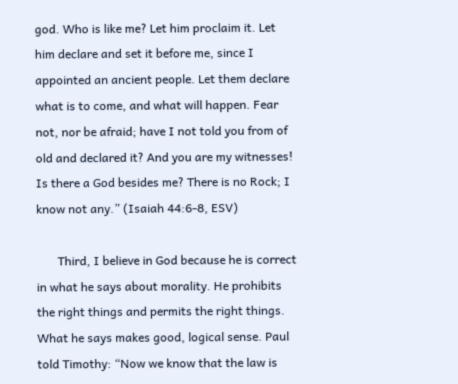god. Who is like me? Let him proclaim it. Let him declare and set it before me, since I appointed an ancient people. Let them declare what is to come, and what will happen. Fear not, nor be afraid; have I not told you from of old and declared it? And you are my witnesses! Is there a God besides me? There is no Rock; I know not any.” (Isaiah 44:6-8, ESV)

       Third, I believe in God because he is correct in what he says about morality. He prohibits the right things and permits the right things. What he says makes good, logical sense. Paul told Timothy: “Now we know that the law is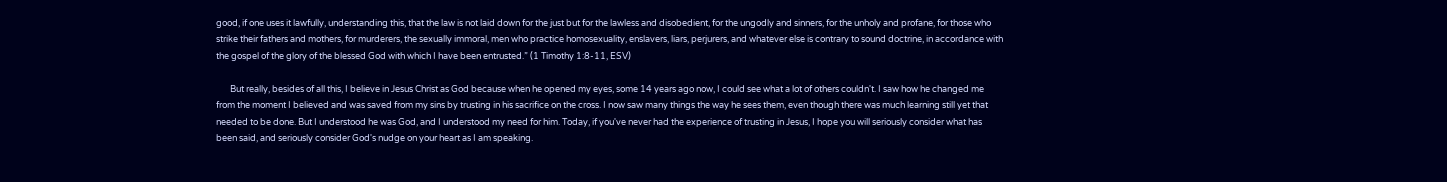good, if one uses it lawfully, understanding this, that the law is not laid down for the just but for the lawless and disobedient, for the ungodly and sinners, for the unholy and profane, for those who strike their fathers and mothers, for murderers, the sexually immoral, men who practice homosexuality, enslavers, liars, perjurers, and whatever else is contrary to sound doctrine, in accordance with the gospel of the glory of the blessed God with which I have been entrusted.” (1 Timothy 1:8-11, ESV)

       But really, besides of all this, I believe in Jesus Christ as God because when he opened my eyes, some 14 years ago now, I could see what a lot of others couldn't. I saw how he changed me from the moment I believed and was saved from my sins by trusting in his sacrifice on the cross. I now saw many things the way he sees them, even though there was much learning still yet that needed to be done. But I understood he was God, and I understood my need for him. Today, if you've never had the experience of trusting in Jesus, I hope you will seriously consider what has been said, and seriously consider God's nudge on your heart as I am speaking.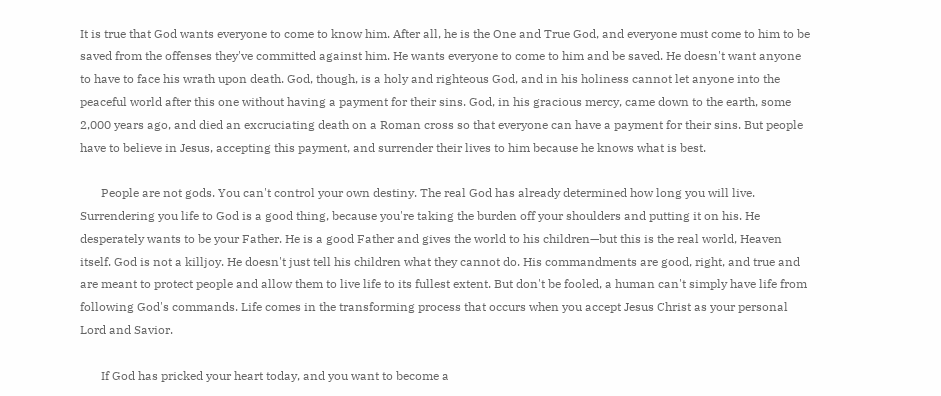It is true that God wants everyone to come to know him. After all, he is the One and True God, and everyone must come to him to be saved from the offenses they've committed against him. He wants everyone to come to him and be saved. He doesn't want anyone to have to face his wrath upon death. God, though, is a holy and righteous God, and in his holiness cannot let anyone into the peaceful world after this one without having a payment for their sins. God, in his gracious mercy, came down to the earth, some 2,000 years ago, and died an excruciating death on a Roman cross so that everyone can have a payment for their sins. But people have to believe in Jesus, accepting this payment, and surrender their lives to him because he knows what is best.

       People are not gods. You can't control your own destiny. The real God has already determined how long you will live. Surrendering you life to God is a good thing, because you're taking the burden off your shoulders and putting it on his. He desperately wants to be your Father. He is a good Father and gives the world to his children—but this is the real world, Heaven itself. God is not a killjoy. He doesn't just tell his children what they cannot do. His commandments are good, right, and true and are meant to protect people and allow them to live life to its fullest extent. But don't be fooled, a human can't simply have life from following God's commands. Life comes in the transforming process that occurs when you accept Jesus Christ as your personal Lord and Savior.

       If God has pricked your heart today, and you want to become a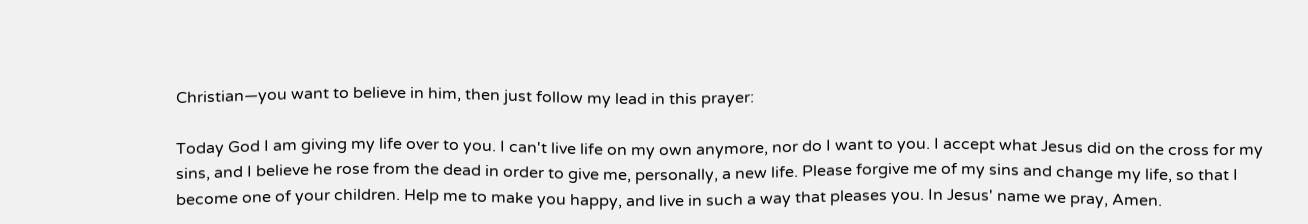Christian—you want to believe in him, then just follow my lead in this prayer:

Today God I am giving my life over to you. I can't live life on my own anymore, nor do I want to you. I accept what Jesus did on the cross for my sins, and I believe he rose from the dead in order to give me, personally, a new life. Please forgive me of my sins and change my life, so that I become one of your children. Help me to make you happy, and live in such a way that pleases you. In Jesus' name we pray, Amen.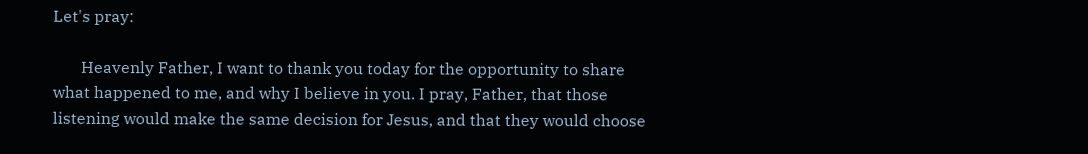Let's pray:

       Heavenly Father, I want to thank you today for the opportunity to share what happened to me, and why I believe in you. I pray, Father, that those listening would make the same decision for Jesus, and that they would choose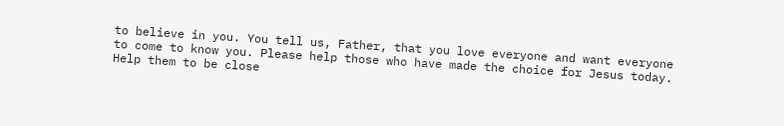to believe in you. You tell us, Father, that you love everyone and want everyone to come to know you. Please help those who have made the choice for Jesus today. Help them to be close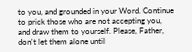to you, and grounded in your Word. Continue to prick those who are not accepting you, and draw them to yourself. Please, Father, don't let them alone until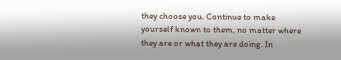they choose you. Continue to make yourself known to them, no matter where they are or what they are doing. In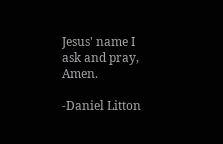Jesus' name I ask and pray, Amen.

-Daniel Litton